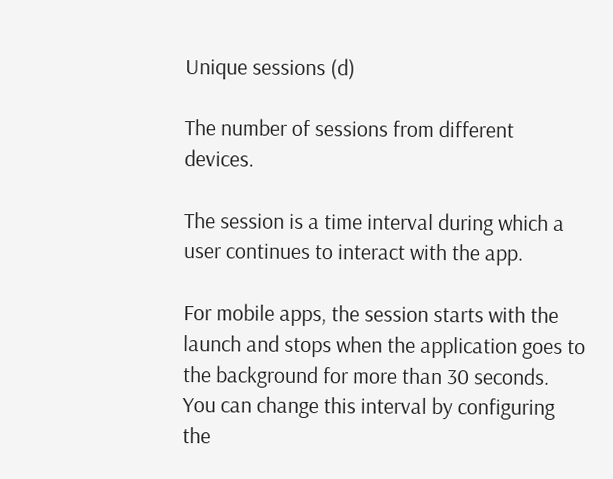Unique sessions (d)

The number of sessions from different devices.

The session is a time interval during which a user continues to interact with the app.

For mobile apps, the session starts with the launch and stops when the application goes to the background for more than 30 seconds. You can change this interval by configuring the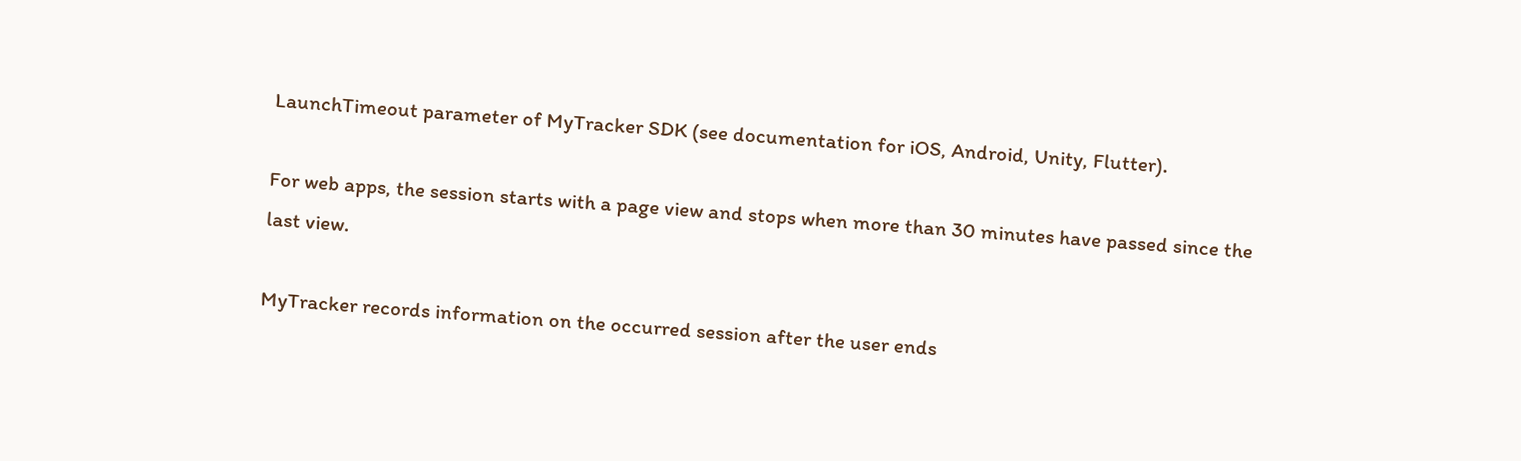LaunchTimeout parameter of MyTracker SDK (see documentation for iOS, Android, Unity, Flutter).

For web apps, the session starts with a page view and stops when more than 30 minutes have passed since the last view.

MyTracker records information on the occurred session after the user ends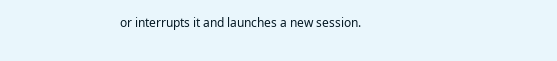or interrupts it and launches a new session.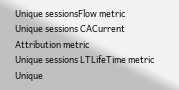Unique sessionsFlow metric
Unique sessions CACurrent Attribution metric
Unique sessions LTLifeTime metric
Unique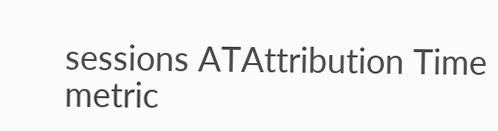sessions ATAttribution Time metric